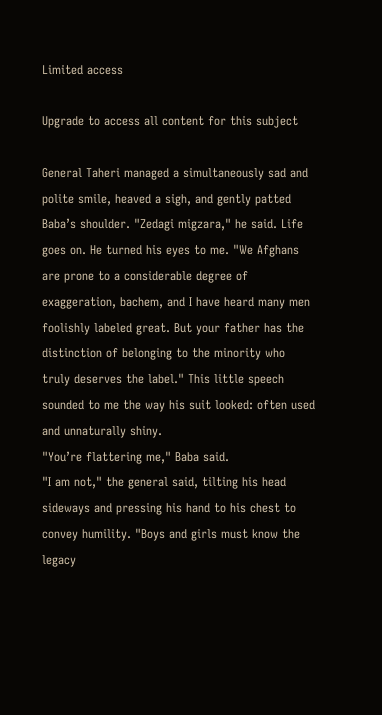Limited access

Upgrade to access all content for this subject

General Taheri managed a simultaneously sad and polite smile, heaved a sigh, and gently patted Baba’s shoulder. "Zedagi migzara," he said. Life goes on. He turned his eyes to me. "We Afghans are prone to a considerable degree of exaggeration, bachem, and I have heard many men foolishly labeled great. But your father has the distinction of belonging to the minority who truly deserves the label." This little speech sounded to me the way his suit looked: often used and unnaturally shiny.
"You’re flattering me," Baba said.
"I am not," the general said, tilting his head sideways and pressing his hand to his chest to convey humility. "Boys and girls must know the legacy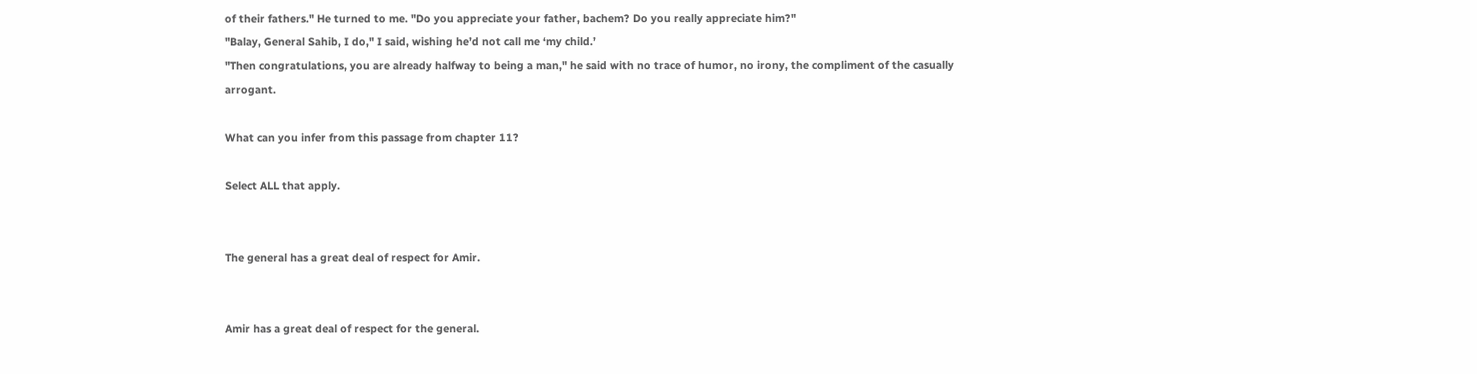of their fathers." He turned to me. "Do you appreciate your father, bachem? Do you really appreciate him?"
"Balay, General Sahib, I do," I said, wishing he’d not call me ‘my child.’
"Then congratulations, you are already halfway to being a man," he said with no trace of humor, no irony, the compliment of the casually arrogant.

What can you infer from this passage from chapter 11?

Select ALL that apply.


The general has a great deal of respect for Amir.


Amir has a great deal of respect for the general.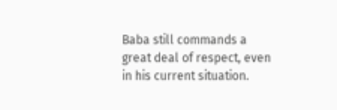Baba still commands a great deal of respect, even in his current situation.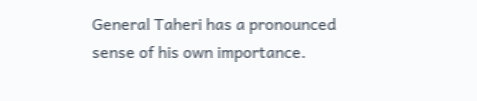General Taheri has a pronounced sense of his own importance.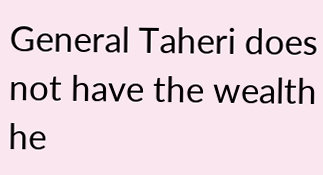General Taheri does not have the wealth he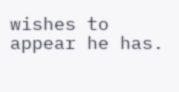wishes to appear he has.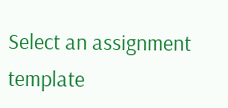Select an assignment template